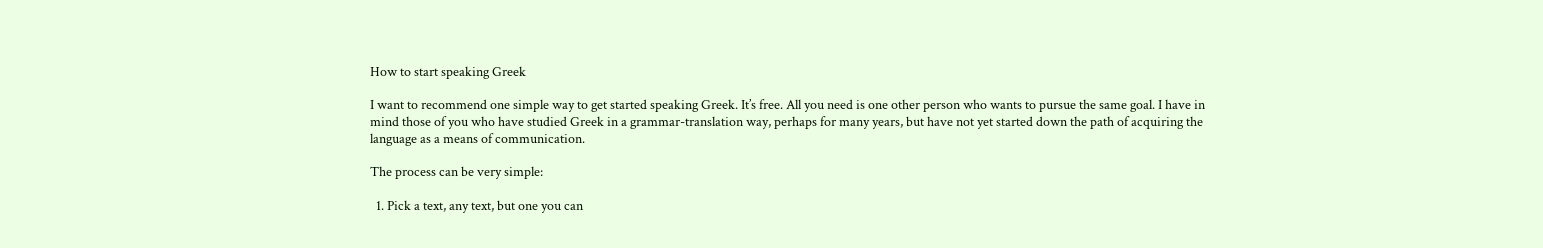How to start speaking Greek

I want to recommend one simple way to get started speaking Greek. It’s free. All you need is one other person who wants to pursue the same goal. I have in mind those of you who have studied Greek in a grammar-translation way, perhaps for many years, but have not yet started down the path of acquiring the language as a means of communication.

The process can be very simple:

  1. Pick a text, any text, but one you can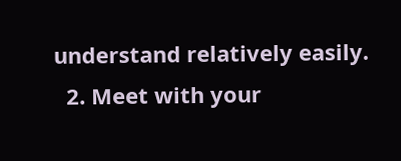understand relatively easily.
  2. Meet with your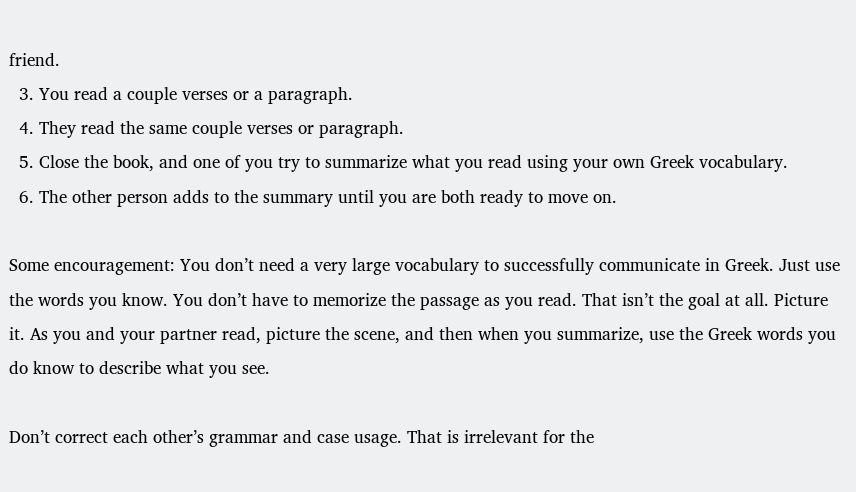friend.
  3. You read a couple verses or a paragraph.
  4. They read the same couple verses or paragraph.
  5. Close the book, and one of you try to summarize what you read using your own Greek vocabulary.
  6. The other person adds to the summary until you are both ready to move on.

Some encouragement: You don’t need a very large vocabulary to successfully communicate in Greek. Just use the words you know. You don’t have to memorize the passage as you read. That isn’t the goal at all. Picture it. As you and your partner read, picture the scene, and then when you summarize, use the Greek words you do know to describe what you see.

Don’t correct each other’s grammar and case usage. That is irrelevant for the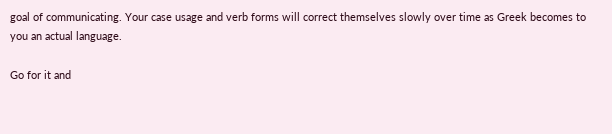goal of communicating. Your case usage and verb forms will correct themselves slowly over time as Greek becomes to you an actual language.

Go for it and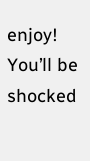enjoy! You’ll be shocked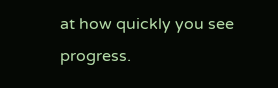at how quickly you see progress.